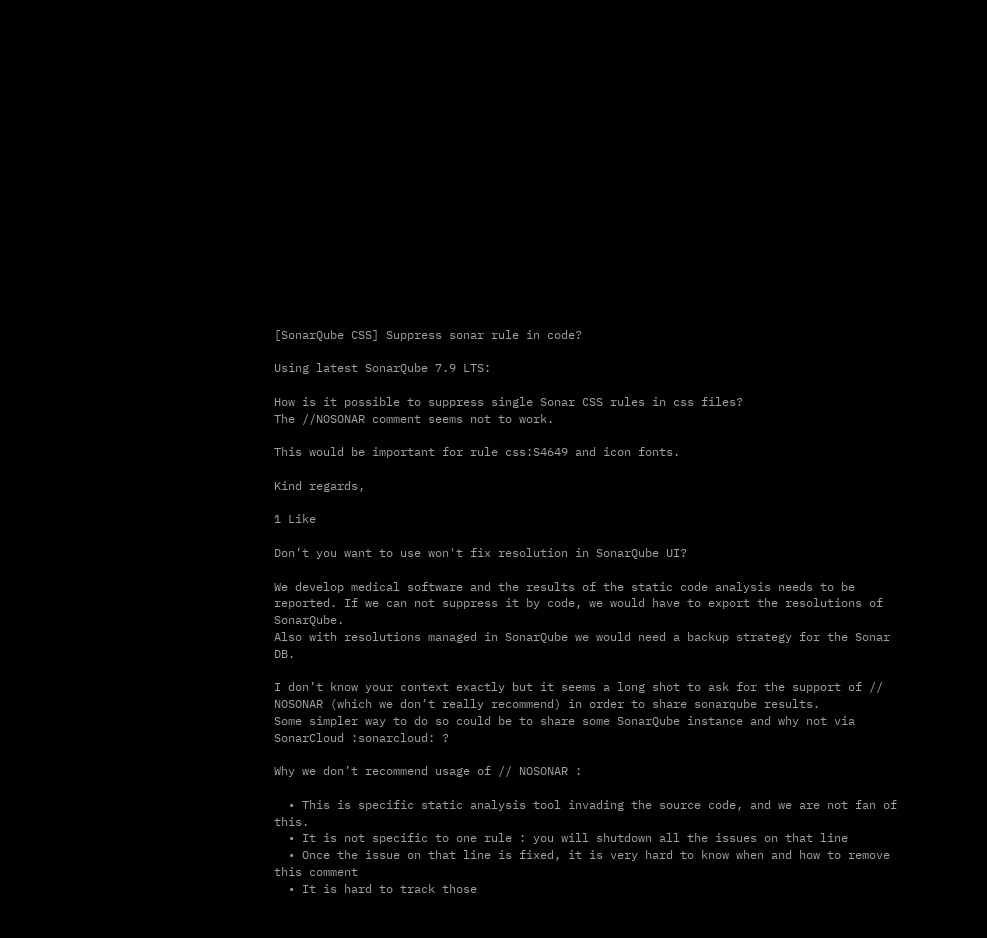[SonarQube CSS] Suppress sonar rule in code?

Using latest SonarQube 7.9 LTS:

How is it possible to suppress single Sonar CSS rules in css files?
The //NOSONAR comment seems not to work.

This would be important for rule css:S4649 and icon fonts.

Kind regards,

1 Like

Don’t you want to use won't fix resolution in SonarQube UI?

We develop medical software and the results of the static code analysis needs to be reported. If we can not suppress it by code, we would have to export the resolutions of SonarQube.
Also with resolutions managed in SonarQube we would need a backup strategy for the Sonar DB.

I don’t know your context exactly but it seems a long shot to ask for the support of // NOSONAR (which we don’t really recommend) in order to share sonarqube results.
Some simpler way to do so could be to share some SonarQube instance and why not via SonarCloud :sonarcloud: ?

Why we don’t recommend usage of // NOSONAR :

  • This is specific static analysis tool invading the source code, and we are not fan of this.
  • It is not specific to one rule : you will shutdown all the issues on that line
  • Once the issue on that line is fixed, it is very hard to know when and how to remove this comment
  • It is hard to track those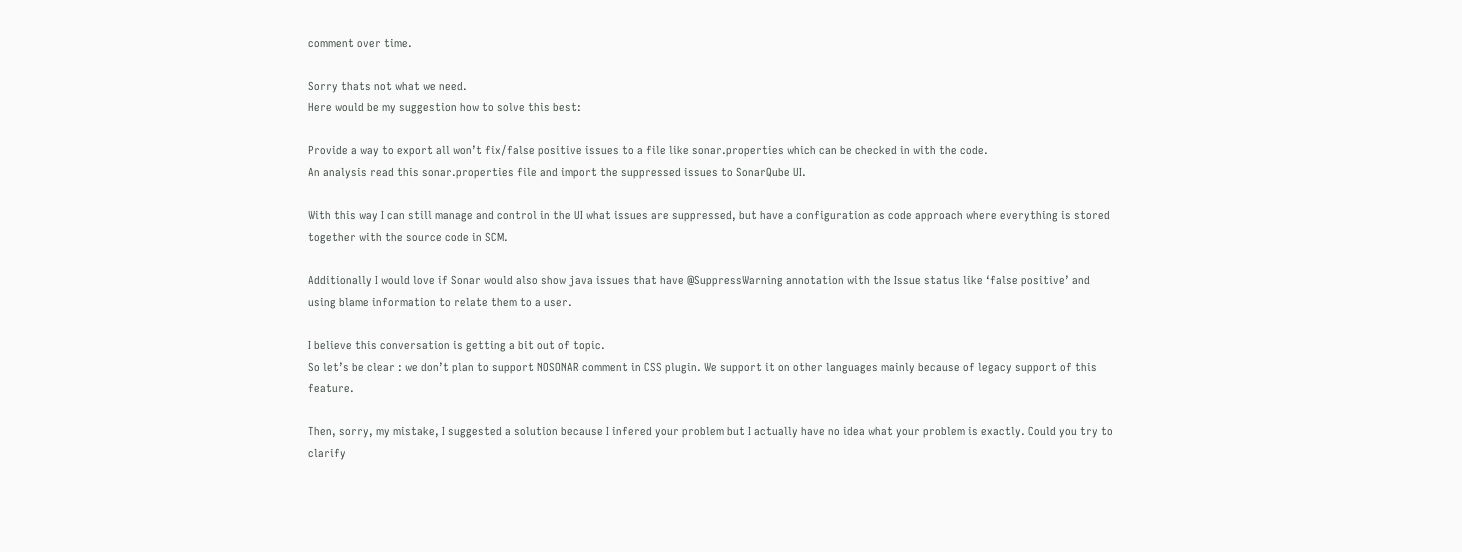comment over time.

Sorry thats not what we need.
Here would be my suggestion how to solve this best:

Provide a way to export all won’t fix/false positive issues to a file like sonar.properties which can be checked in with the code.
An analysis read this sonar.properties file and import the suppressed issues to SonarQube UI.

With this way I can still manage and control in the UI what issues are suppressed, but have a configuration as code approach where everything is stored together with the source code in SCM.

Additionally I would love if Sonar would also show java issues that have @SuppressWarning annotation with the Issue status like ‘false positive’ and using blame information to relate them to a user.

I believe this conversation is getting a bit out of topic.
So let’s be clear : we don’t plan to support NOSONAR comment in CSS plugin. We support it on other languages mainly because of legacy support of this feature.

Then, sorry, my mistake, I suggested a solution because I infered your problem but I actually have no idea what your problem is exactly. Could you try to clarify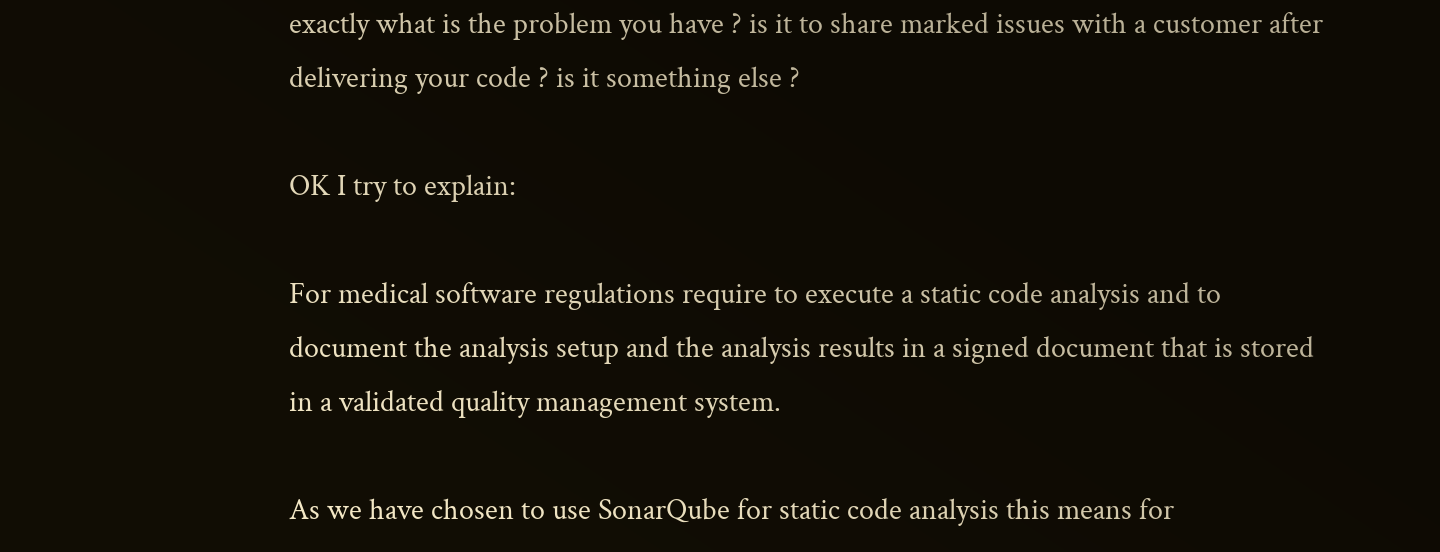exactly what is the problem you have ? is it to share marked issues with a customer after delivering your code ? is it something else ?

OK I try to explain:

For medical software regulations require to execute a static code analysis and to document the analysis setup and the analysis results in a signed document that is stored in a validated quality management system.

As we have chosen to use SonarQube for static code analysis this means for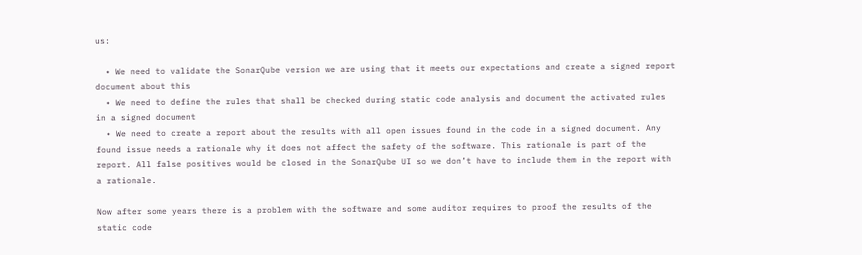us:

  • We need to validate the SonarQube version we are using that it meets our expectations and create a signed report document about this
  • We need to define the rules that shall be checked during static code analysis and document the activated rules in a signed document
  • We need to create a report about the results with all open issues found in the code in a signed document. Any found issue needs a rationale why it does not affect the safety of the software. This rationale is part of the report. All false positives would be closed in the SonarQube UI so we don’t have to include them in the report with a rationale.

Now after some years there is a problem with the software and some auditor requires to proof the results of the static code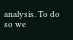analysis. To do so we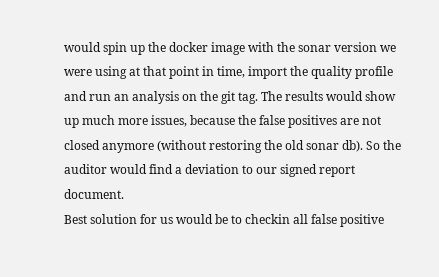would spin up the docker image with the sonar version we were using at that point in time, import the quality profile and run an analysis on the git tag. The results would show up much more issues, because the false positives are not closed anymore (without restoring the old sonar db). So the auditor would find a deviation to our signed report document.
Best solution for us would be to checkin all false positive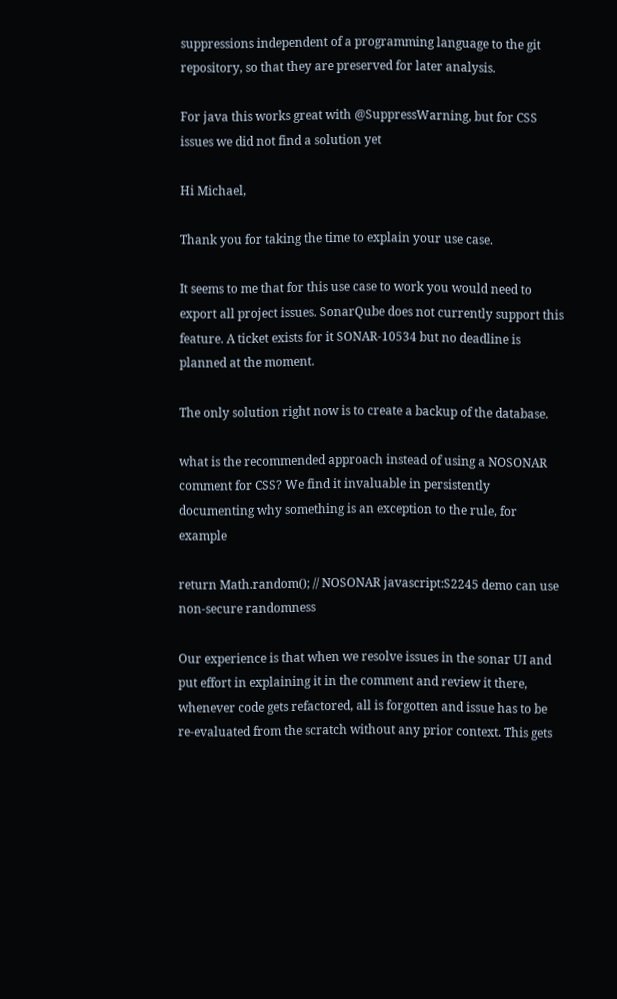suppressions independent of a programming language to the git repository, so that they are preserved for later analysis.

For java this works great with @SuppressWarning, but for CSS issues we did not find a solution yet

Hi Michael,

Thank you for taking the time to explain your use case.

It seems to me that for this use case to work you would need to export all project issues. SonarQube does not currently support this feature. A ticket exists for it SONAR-10534 but no deadline is planned at the moment.

The only solution right now is to create a backup of the database.

what is the recommended approach instead of using a NOSONAR comment for CSS? We find it invaluable in persistently documenting why something is an exception to the rule, for example

return Math.random(); // NOSONAR javascript:S2245 demo can use non-secure randomness

Our experience is that when we resolve issues in the sonar UI and put effort in explaining it in the comment and review it there, whenever code gets refactored, all is forgotten and issue has to be re-evaluated from the scratch without any prior context. This gets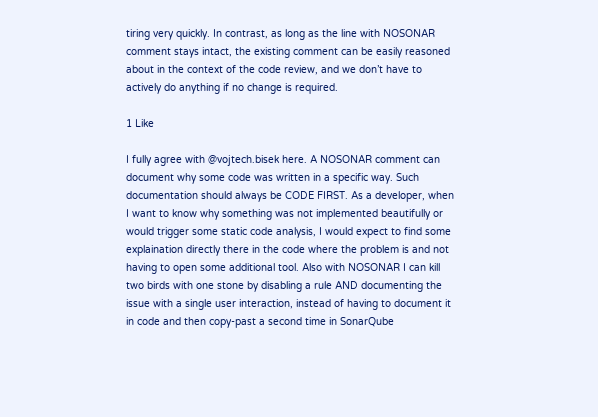tiring very quickly. In contrast, as long as the line with NOSONAR comment stays intact, the existing comment can be easily reasoned about in the context of the code review, and we don’t have to actively do anything if no change is required.

1 Like

I fully agree with @vojtech.bisek here. A NOSONAR comment can document why some code was written in a specific way. Such documentation should always be CODE FIRST. As a developer, when I want to know why something was not implemented beautifully or would trigger some static code analysis, I would expect to find some explaination directly there in the code where the problem is and not having to open some additional tool. Also with NOSONAR I can kill two birds with one stone by disabling a rule AND documenting the issue with a single user interaction, instead of having to document it in code and then copy-past a second time in SonarQube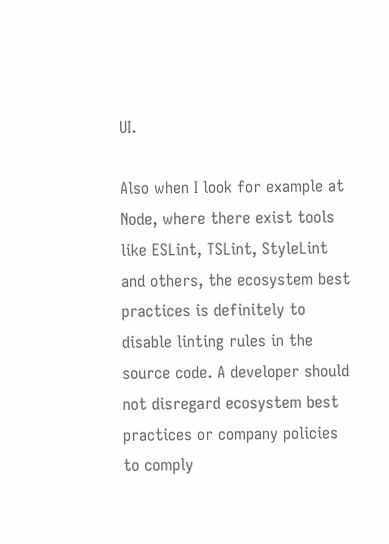UI.

Also when I look for example at Node, where there exist tools like ESLint, TSLint, StyleLint and others, the ecosystem best practices is definitely to disable linting rules in the source code. A developer should not disregard ecosystem best practices or company policies to comply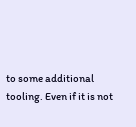to some additional tooling. Even if it is not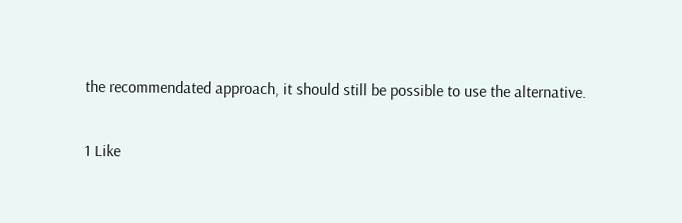the recommendated approach, it should still be possible to use the alternative.

1 Like